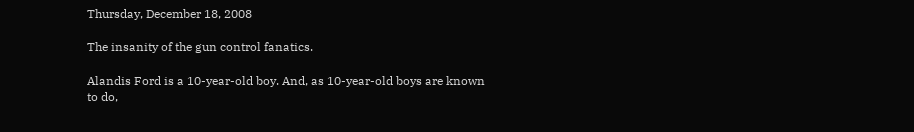Thursday, December 18, 2008

The insanity of the gun control fanatics.

Alandis Ford is a 10-year-old boy. And, as 10-year-old boys are known to do,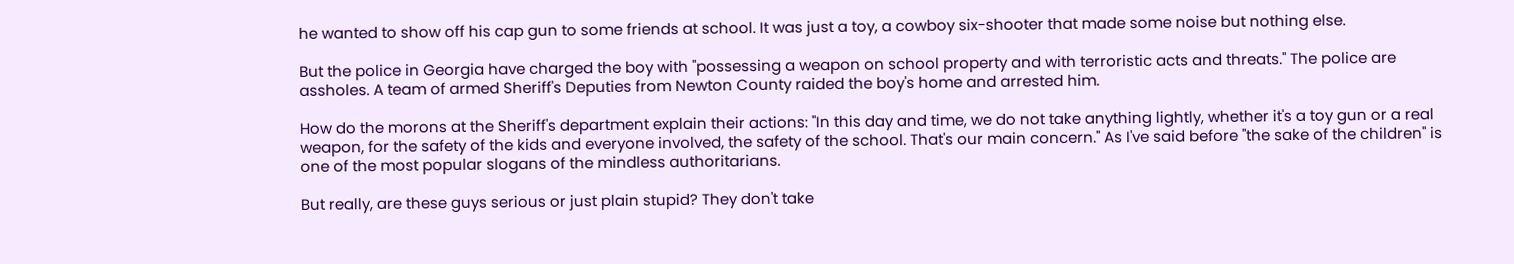he wanted to show off his cap gun to some friends at school. It was just a toy, a cowboy six-shooter that made some noise but nothing else.

But the police in Georgia have charged the boy with "possessing a weapon on school property and with terroristic acts and threats." The police are assholes. A team of armed Sheriff's Deputies from Newton County raided the boy's home and arrested him.

How do the morons at the Sheriff's department explain their actions: "In this day and time, we do not take anything lightly, whether it's a toy gun or a real weapon, for the safety of the kids and everyone involved, the safety of the school. That's our main concern." As I've said before "the sake of the children" is one of the most popular slogans of the mindless authoritarians.

But really, are these guys serious or just plain stupid? They don't take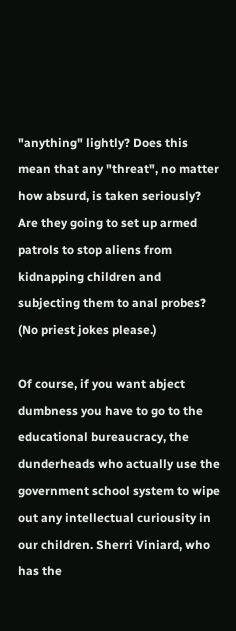"anything" lightly? Does this mean that any "threat", no matter how absurd, is taken seriously? Are they going to set up armed patrols to stop aliens from kidnapping children and subjecting them to anal probes? (No priest jokes please.)

Of course, if you want abject dumbness you have to go to the educational bureaucracy, the dunderheads who actually use the government school system to wipe out any intellectual curiousity in our children. Sherri Viniard, who has the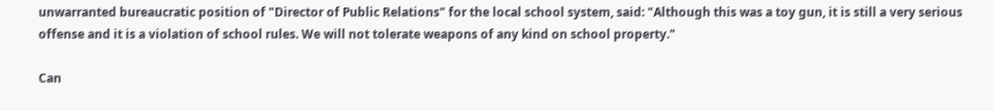unwarranted bureaucratic position of "Director of Public Relations" for the local school system, said: "Although this was a toy gun, it is still a very serious offense and it is a violation of school rules. We will not tolerate weapons of any kind on school property."

Can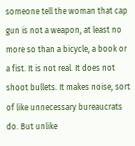someone tell the woman that cap gun is not a weapon, at least no more so than a bicycle, a book or a fist. It is not real. It does not shoot bullets. It makes noise, sort of like unnecessary bureaucrats do. But unlike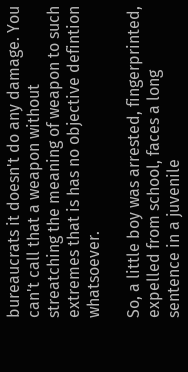bureaucrats it doesn't do any damage. You can't call that a weapon without streatching the meaning of weapon to such extremes that is has no objective defintion whatsoever.

So, a little boy was arrested, fingerprinted, expelled from school, faces a long sentence in a juvenile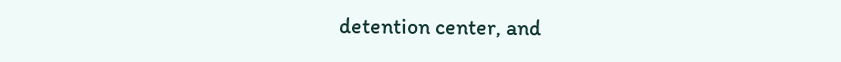detention center, and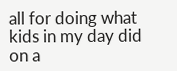all for doing what kids in my day did on a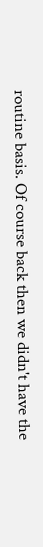routine basis. Of course back then we didn't have the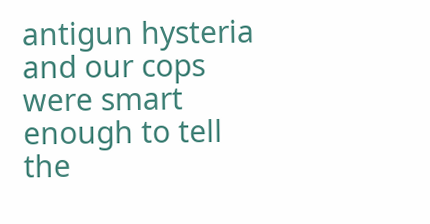antigun hysteria and our cops were smart enough to tell the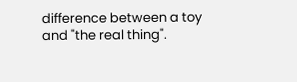difference between a toy and "the real thing".